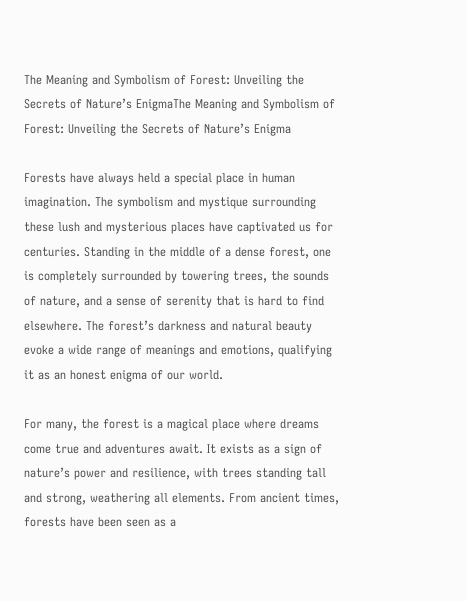The Meaning and Symbolism of Forest: Unveiling the Secrets of Nature’s EnigmaThe Meaning and Symbolism of Forest: Unveiling the Secrets of Nature’s Enigma

Forests have always held a special place in human imagination. The symbolism and mystique surrounding these lush and mysterious places have captivated us for centuries. Standing in the middle of a dense forest, one is completely surrounded by towering trees, the sounds of nature, and a sense of serenity that is hard to find elsewhere. The forest’s darkness and natural beauty evoke a wide range of meanings and emotions, qualifying it as an honest enigma of our world.

For many, the forest is a magical place where dreams come true and adventures await. It exists as a sign of nature’s power and resilience, with trees standing tall and strong, weathering all elements. From ancient times, forests have been seen as a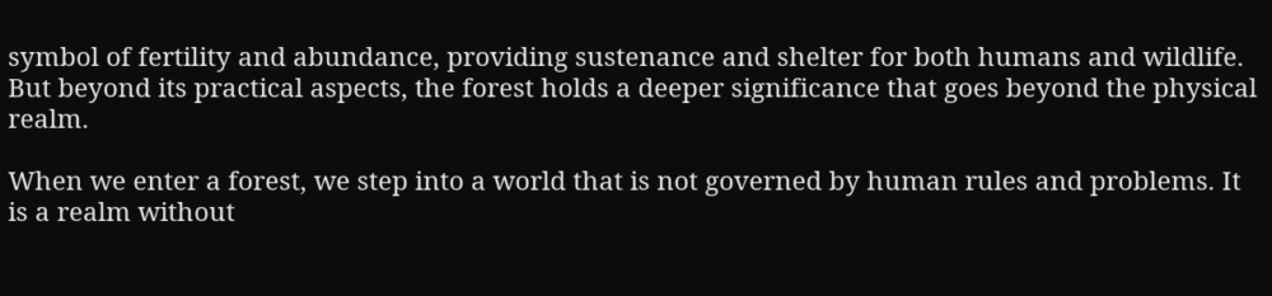symbol of fertility and abundance, providing sustenance and shelter for both humans and wildlife. But beyond its practical aspects, the forest holds a deeper significance that goes beyond the physical realm.

When we enter a forest, we step into a world that is not governed by human rules and problems. It is a realm without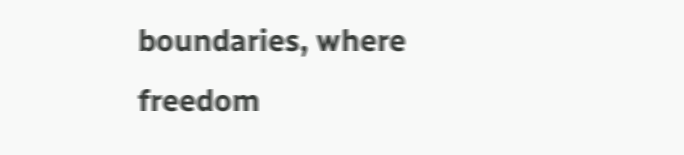boundaries, where freedom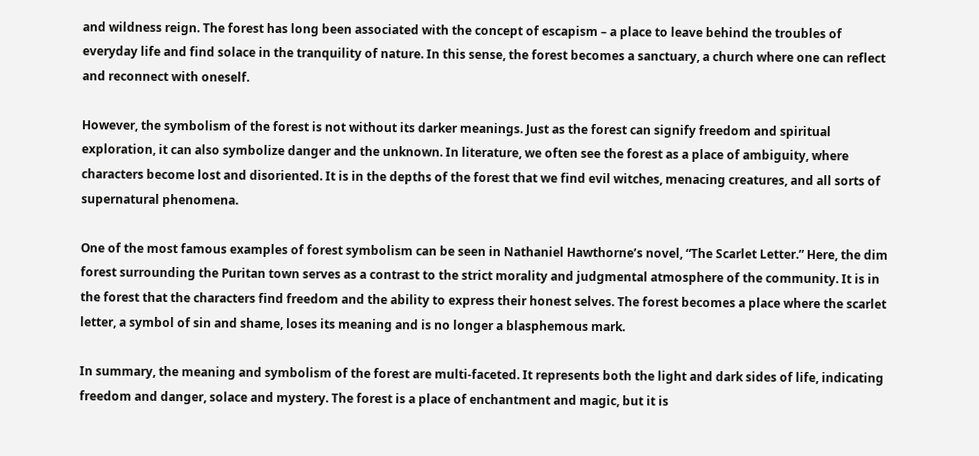and wildness reign. The forest has long been associated with the concept of escapism – a place to leave behind the troubles of everyday life and find solace in the tranquility of nature. In this sense, the forest becomes a sanctuary, a church where one can reflect and reconnect with oneself.

However, the symbolism of the forest is not without its darker meanings. Just as the forest can signify freedom and spiritual exploration, it can also symbolize danger and the unknown. In literature, we often see the forest as a place of ambiguity, where characters become lost and disoriented. It is in the depths of the forest that we find evil witches, menacing creatures, and all sorts of supernatural phenomena.

One of the most famous examples of forest symbolism can be seen in Nathaniel Hawthorne’s novel, “The Scarlet Letter.” Here, the dim forest surrounding the Puritan town serves as a contrast to the strict morality and judgmental atmosphere of the community. It is in the forest that the characters find freedom and the ability to express their honest selves. The forest becomes a place where the scarlet letter, a symbol of sin and shame, loses its meaning and is no longer a blasphemous mark.

In summary, the meaning and symbolism of the forest are multi-faceted. It represents both the light and dark sides of life, indicating freedom and danger, solace and mystery. The forest is a place of enchantment and magic, but it is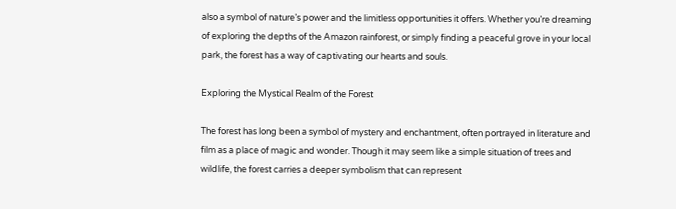also a symbol of nature’s power and the limitless opportunities it offers. Whether you’re dreaming of exploring the depths of the Amazon rainforest, or simply finding a peaceful grove in your local park, the forest has a way of captivating our hearts and souls.

Exploring the Mystical Realm of the Forest

The forest has long been a symbol of mystery and enchantment, often portrayed in literature and film as a place of magic and wonder. Though it may seem like a simple situation of trees and wildlife, the forest carries a deeper symbolism that can represent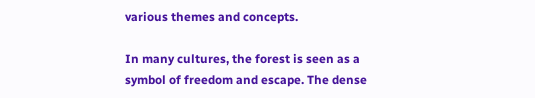various themes and concepts.

In many cultures, the forest is seen as a symbol of freedom and escape. The dense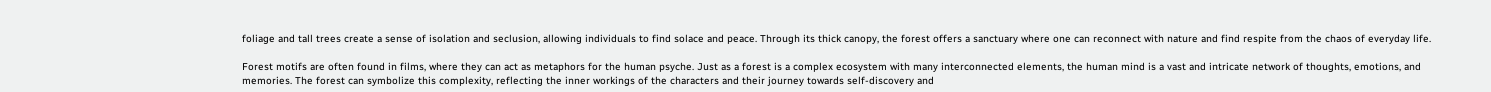foliage and tall trees create a sense of isolation and seclusion, allowing individuals to find solace and peace. Through its thick canopy, the forest offers a sanctuary where one can reconnect with nature and find respite from the chaos of everyday life.

Forest motifs are often found in films, where they can act as metaphors for the human psyche. Just as a forest is a complex ecosystem with many interconnected elements, the human mind is a vast and intricate network of thoughts, emotions, and memories. The forest can symbolize this complexity, reflecting the inner workings of the characters and their journey towards self-discovery and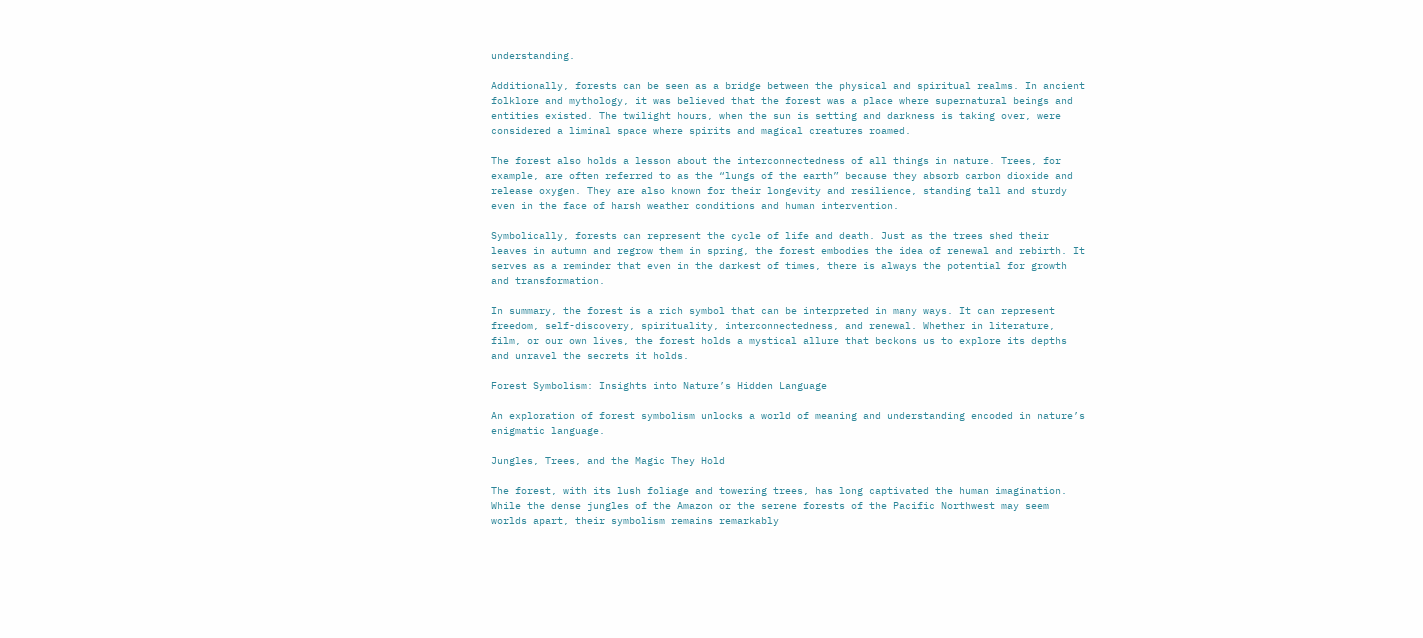understanding.

Additionally, forests can be seen as a bridge between the physical and spiritual realms. In ancient folklore and mythology, it was believed that the forest was a place where supernatural beings and entities existed. The twilight hours, when the sun is setting and darkness is taking over, were considered a liminal space where spirits and magical creatures roamed.

The forest also holds a lesson about the interconnectedness of all things in nature. Trees, for example, are often referred to as the “lungs of the earth” because they absorb carbon dioxide and release oxygen. They are also known for their longevity and resilience, standing tall and sturdy even in the face of harsh weather conditions and human intervention.

Symbolically, forests can represent the cycle of life and death. Just as the trees shed their leaves in autumn and regrow them in spring, the forest embodies the idea of renewal and rebirth. It serves as a reminder that even in the darkest of times, there is always the potential for growth and transformation.

In summary, the forest is a rich symbol that can be interpreted in many ways. It can represent freedom, self-discovery, spirituality, interconnectedness, and renewal. Whether in literature, film, or our own lives, the forest holds a mystical allure that beckons us to explore its depths and unravel the secrets it holds.

Forest Symbolism: Insights into Nature’s Hidden Language

An exploration of forest symbolism unlocks a world of meaning and understanding encoded in nature’s enigmatic language.

Jungles, Trees, and the Magic They Hold

The forest, with its lush foliage and towering trees, has long captivated the human imagination. While the dense jungles of the Amazon or the serene forests of the Pacific Northwest may seem worlds apart, their symbolism remains remarkably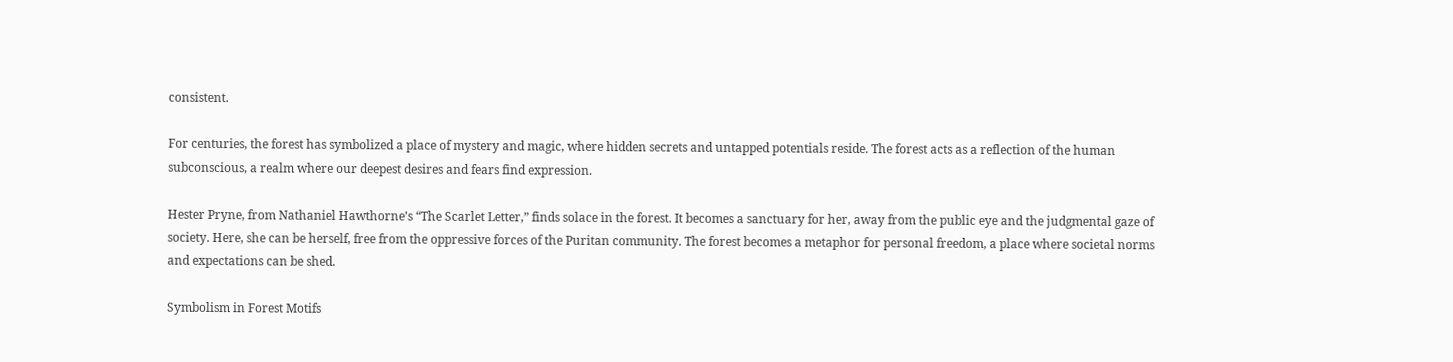consistent.

For centuries, the forest has symbolized a place of mystery and magic, where hidden secrets and untapped potentials reside. The forest acts as a reflection of the human subconscious, a realm where our deepest desires and fears find expression.

Hester Pryne, from Nathaniel Hawthorne’s “The Scarlet Letter,” finds solace in the forest. It becomes a sanctuary for her, away from the public eye and the judgmental gaze of society. Here, she can be herself, free from the oppressive forces of the Puritan community. The forest becomes a metaphor for personal freedom, a place where societal norms and expectations can be shed.

Symbolism in Forest Motifs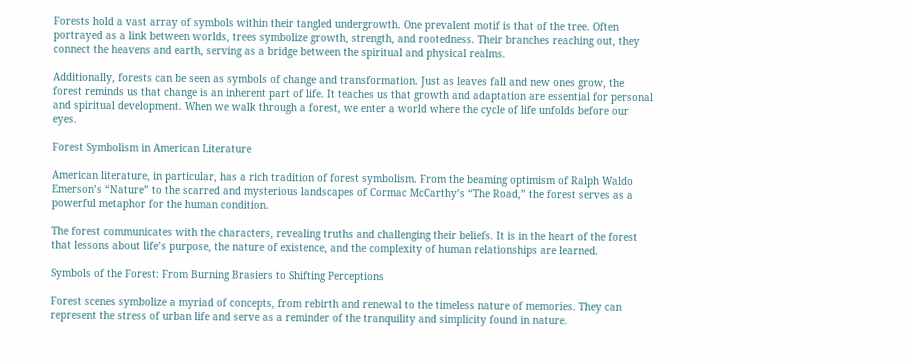Forests hold a vast array of symbols within their tangled undergrowth. One prevalent motif is that of the tree. Often portrayed as a link between worlds, trees symbolize growth, strength, and rootedness. Their branches reaching out, they connect the heavens and earth, serving as a bridge between the spiritual and physical realms.

Additionally, forests can be seen as symbols of change and transformation. Just as leaves fall and new ones grow, the forest reminds us that change is an inherent part of life. It teaches us that growth and adaptation are essential for personal and spiritual development. When we walk through a forest, we enter a world where the cycle of life unfolds before our eyes.

Forest Symbolism in American Literature

American literature, in particular, has a rich tradition of forest symbolism. From the beaming optimism of Ralph Waldo Emerson’s “Nature” to the scarred and mysterious landscapes of Cormac McCarthy’s “The Road,” the forest serves as a powerful metaphor for the human condition.

The forest communicates with the characters, revealing truths and challenging their beliefs. It is in the heart of the forest that lessons about life’s purpose, the nature of existence, and the complexity of human relationships are learned.

Symbols of the Forest: From Burning Brasiers to Shifting Perceptions

Forest scenes symbolize a myriad of concepts, from rebirth and renewal to the timeless nature of memories. They can represent the stress of urban life and serve as a reminder of the tranquility and simplicity found in nature.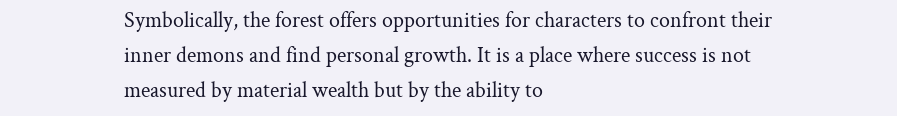Symbolically, the forest offers opportunities for characters to confront their inner demons and find personal growth. It is a place where success is not measured by material wealth but by the ability to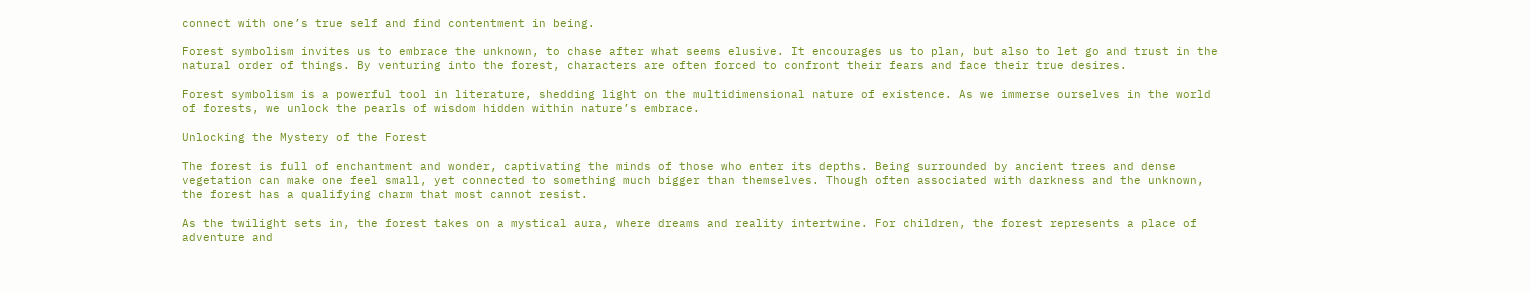connect with one’s true self and find contentment in being.

Forest symbolism invites us to embrace the unknown, to chase after what seems elusive. It encourages us to plan, but also to let go and trust in the natural order of things. By venturing into the forest, characters are often forced to confront their fears and face their true desires.

Forest symbolism is a powerful tool in literature, shedding light on the multidimensional nature of existence. As we immerse ourselves in the world of forests, we unlock the pearls of wisdom hidden within nature’s embrace.

Unlocking the Mystery of the Forest

The forest is full of enchantment and wonder, captivating the minds of those who enter its depths. Being surrounded by ancient trees and dense vegetation can make one feel small, yet connected to something much bigger than themselves. Though often associated with darkness and the unknown, the forest has a qualifying charm that most cannot resist.

As the twilight sets in, the forest takes on a mystical aura, where dreams and reality intertwine. For children, the forest represents a place of adventure and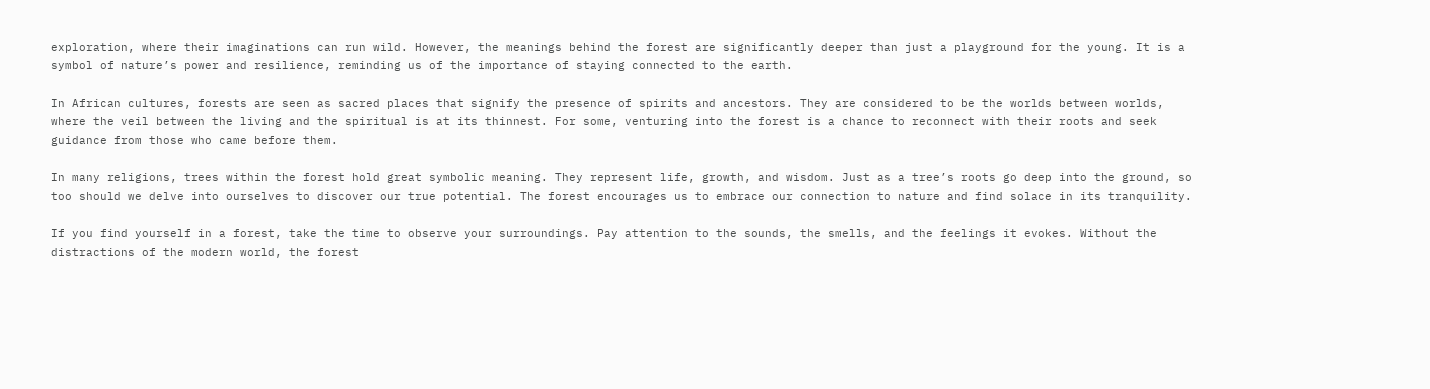exploration, where their imaginations can run wild. However, the meanings behind the forest are significantly deeper than just a playground for the young. It is a symbol of nature’s power and resilience, reminding us of the importance of staying connected to the earth.

In African cultures, forests are seen as sacred places that signify the presence of spirits and ancestors. They are considered to be the worlds between worlds, where the veil between the living and the spiritual is at its thinnest. For some, venturing into the forest is a chance to reconnect with their roots and seek guidance from those who came before them.

In many religions, trees within the forest hold great symbolic meaning. They represent life, growth, and wisdom. Just as a tree’s roots go deep into the ground, so too should we delve into ourselves to discover our true potential. The forest encourages us to embrace our connection to nature and find solace in its tranquility.

If you find yourself in a forest, take the time to observe your surroundings. Pay attention to the sounds, the smells, and the feelings it evokes. Without the distractions of the modern world, the forest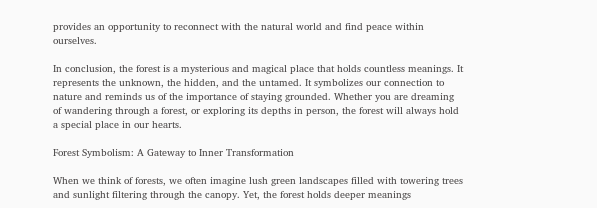provides an opportunity to reconnect with the natural world and find peace within ourselves.

In conclusion, the forest is a mysterious and magical place that holds countless meanings. It represents the unknown, the hidden, and the untamed. It symbolizes our connection to nature and reminds us of the importance of staying grounded. Whether you are dreaming of wandering through a forest, or exploring its depths in person, the forest will always hold a special place in our hearts.

Forest Symbolism: A Gateway to Inner Transformation

When we think of forests, we often imagine lush green landscapes filled with towering trees and sunlight filtering through the canopy. Yet, the forest holds deeper meanings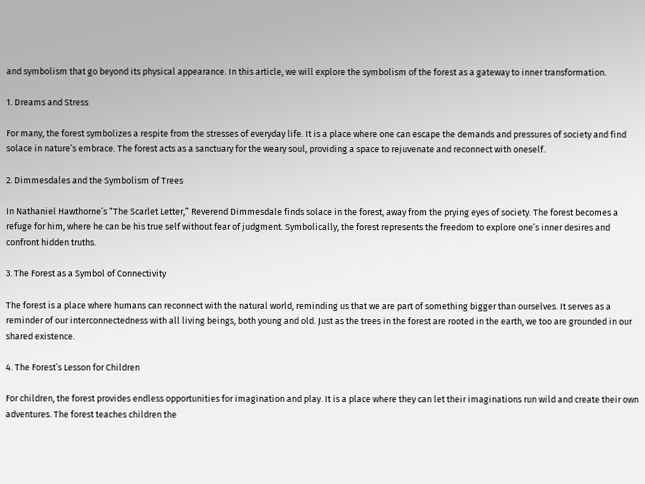and symbolism that go beyond its physical appearance. In this article, we will explore the symbolism of the forest as a gateway to inner transformation.

1. Dreams and Stress

For many, the forest symbolizes a respite from the stresses of everyday life. It is a place where one can escape the demands and pressures of society and find solace in nature’s embrace. The forest acts as a sanctuary for the weary soul, providing a space to rejuvenate and reconnect with oneself.

2. Dimmesdales and the Symbolism of Trees

In Nathaniel Hawthorne’s “The Scarlet Letter,” Reverend Dimmesdale finds solace in the forest, away from the prying eyes of society. The forest becomes a refuge for him, where he can be his true self without fear of judgment. Symbolically, the forest represents the freedom to explore one’s inner desires and confront hidden truths.

3. The Forest as a Symbol of Connectivity

The forest is a place where humans can reconnect with the natural world, reminding us that we are part of something bigger than ourselves. It serves as a reminder of our interconnectedness with all living beings, both young and old. Just as the trees in the forest are rooted in the earth, we too are grounded in our shared existence.

4. The Forest’s Lesson for Children

For children, the forest provides endless opportunities for imagination and play. It is a place where they can let their imaginations run wild and create their own adventures. The forest teaches children the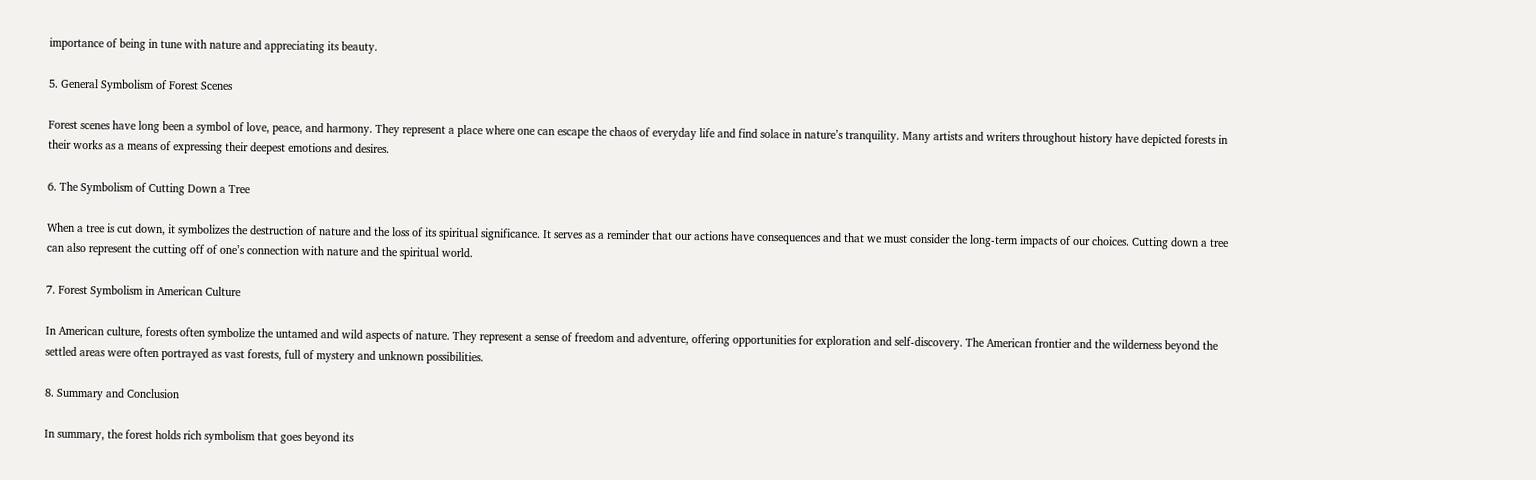importance of being in tune with nature and appreciating its beauty.

5. General Symbolism of Forest Scenes

Forest scenes have long been a symbol of love, peace, and harmony. They represent a place where one can escape the chaos of everyday life and find solace in nature’s tranquility. Many artists and writers throughout history have depicted forests in their works as a means of expressing their deepest emotions and desires.

6. The Symbolism of Cutting Down a Tree

When a tree is cut down, it symbolizes the destruction of nature and the loss of its spiritual significance. It serves as a reminder that our actions have consequences and that we must consider the long-term impacts of our choices. Cutting down a tree can also represent the cutting off of one’s connection with nature and the spiritual world.

7. Forest Symbolism in American Culture

In American culture, forests often symbolize the untamed and wild aspects of nature. They represent a sense of freedom and adventure, offering opportunities for exploration and self-discovery. The American frontier and the wilderness beyond the settled areas were often portrayed as vast forests, full of mystery and unknown possibilities.

8. Summary and Conclusion

In summary, the forest holds rich symbolism that goes beyond its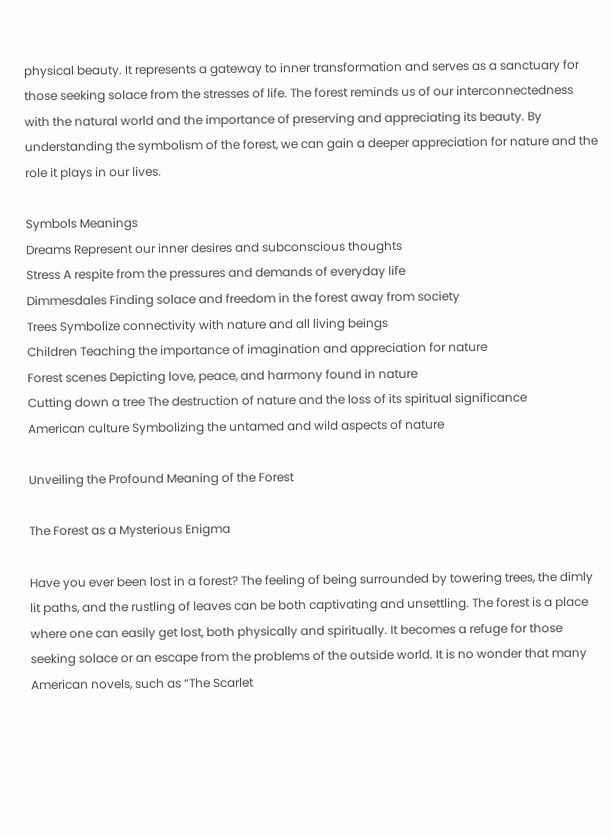physical beauty. It represents a gateway to inner transformation and serves as a sanctuary for those seeking solace from the stresses of life. The forest reminds us of our interconnectedness with the natural world and the importance of preserving and appreciating its beauty. By understanding the symbolism of the forest, we can gain a deeper appreciation for nature and the role it plays in our lives.

Symbols Meanings
Dreams Represent our inner desires and subconscious thoughts
Stress A respite from the pressures and demands of everyday life
Dimmesdales Finding solace and freedom in the forest away from society
Trees Symbolize connectivity with nature and all living beings
Children Teaching the importance of imagination and appreciation for nature
Forest scenes Depicting love, peace, and harmony found in nature
Cutting down a tree The destruction of nature and the loss of its spiritual significance
American culture Symbolizing the untamed and wild aspects of nature

Unveiling the Profound Meaning of the Forest

The Forest as a Mysterious Enigma

Have you ever been lost in a forest? The feeling of being surrounded by towering trees, the dimly lit paths, and the rustling of leaves can be both captivating and unsettling. The forest is a place where one can easily get lost, both physically and spiritually. It becomes a refuge for those seeking solace or an escape from the problems of the outside world. It is no wonder that many American novels, such as “The Scarlet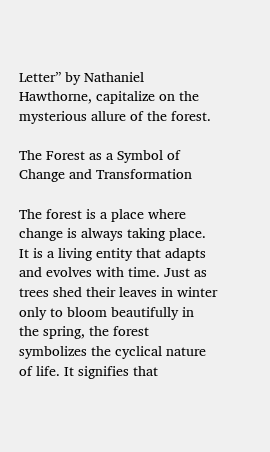Letter” by Nathaniel Hawthorne, capitalize on the mysterious allure of the forest.

The Forest as a Symbol of Change and Transformation

The forest is a place where change is always taking place. It is a living entity that adapts and evolves with time. Just as trees shed their leaves in winter only to bloom beautifully in the spring, the forest symbolizes the cyclical nature of life. It signifies that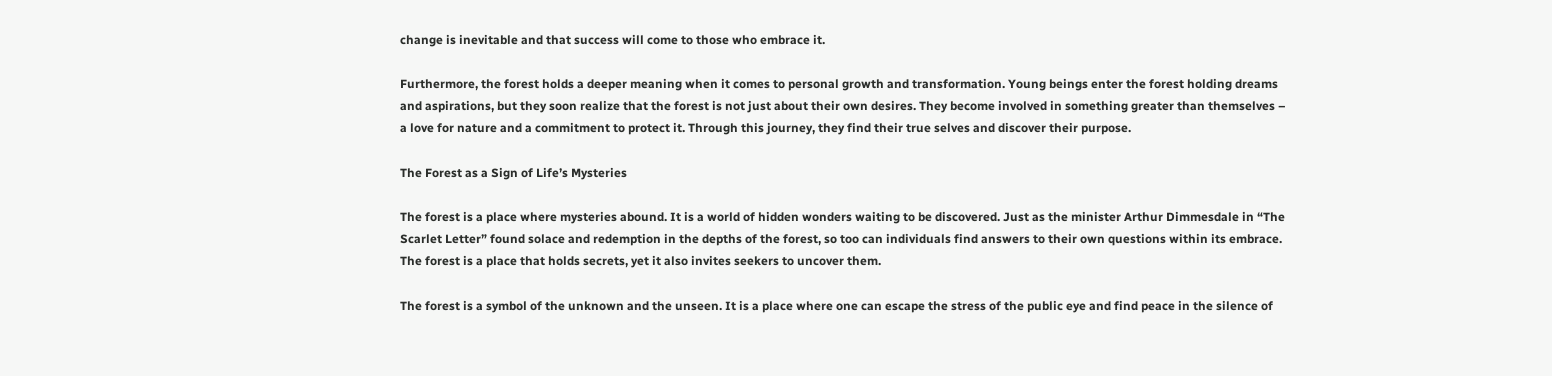change is inevitable and that success will come to those who embrace it.

Furthermore, the forest holds a deeper meaning when it comes to personal growth and transformation. Young beings enter the forest holding dreams and aspirations, but they soon realize that the forest is not just about their own desires. They become involved in something greater than themselves – a love for nature and a commitment to protect it. Through this journey, they find their true selves and discover their purpose.

The Forest as a Sign of Life’s Mysteries

The forest is a place where mysteries abound. It is a world of hidden wonders waiting to be discovered. Just as the minister Arthur Dimmesdale in “The Scarlet Letter” found solace and redemption in the depths of the forest, so too can individuals find answers to their own questions within its embrace. The forest is a place that holds secrets, yet it also invites seekers to uncover them.

The forest is a symbol of the unknown and the unseen. It is a place where one can escape the stress of the public eye and find peace in the silence of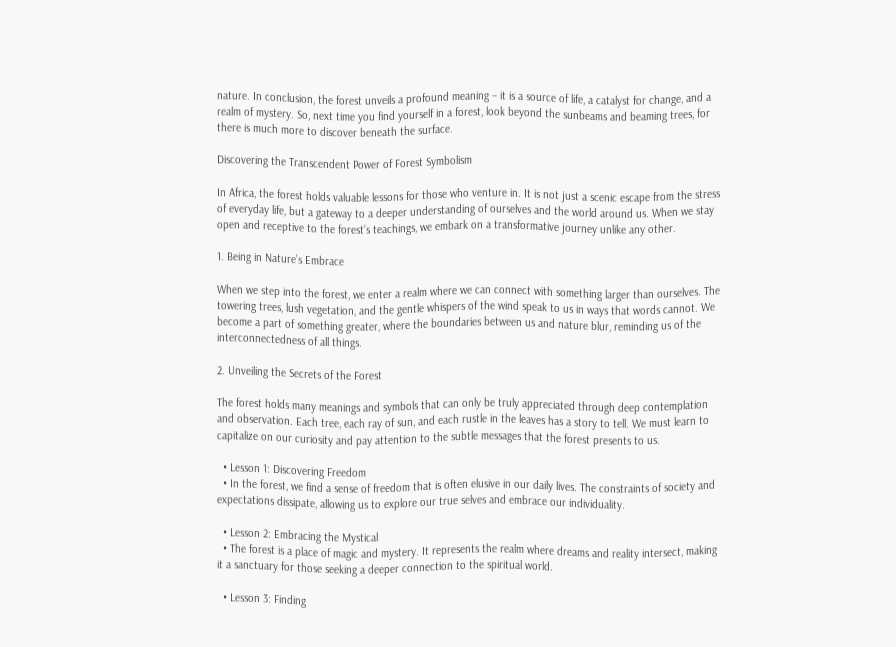nature. In conclusion, the forest unveils a profound meaning – it is a source of life, a catalyst for change, and a realm of mystery. So, next time you find yourself in a forest, look beyond the sunbeams and beaming trees, for there is much more to discover beneath the surface.

Discovering the Transcendent Power of Forest Symbolism

In Africa, the forest holds valuable lessons for those who venture in. It is not just a scenic escape from the stress of everyday life, but a gateway to a deeper understanding of ourselves and the world around us. When we stay open and receptive to the forest’s teachings, we embark on a transformative journey unlike any other.

1. Being in Nature’s Embrace

When we step into the forest, we enter a realm where we can connect with something larger than ourselves. The towering trees, lush vegetation, and the gentle whispers of the wind speak to us in ways that words cannot. We become a part of something greater, where the boundaries between us and nature blur, reminding us of the interconnectedness of all things.

2. Unveiling the Secrets of the Forest

The forest holds many meanings and symbols that can only be truly appreciated through deep contemplation and observation. Each tree, each ray of sun, and each rustle in the leaves has a story to tell. We must learn to capitalize on our curiosity and pay attention to the subtle messages that the forest presents to us.

  • Lesson 1: Discovering Freedom
  • In the forest, we find a sense of freedom that is often elusive in our daily lives. The constraints of society and expectations dissipate, allowing us to explore our true selves and embrace our individuality.

  • Lesson 2: Embracing the Mystical
  • The forest is a place of magic and mystery. It represents the realm where dreams and reality intersect, making it a sanctuary for those seeking a deeper connection to the spiritual world.

  • Lesson 3: Finding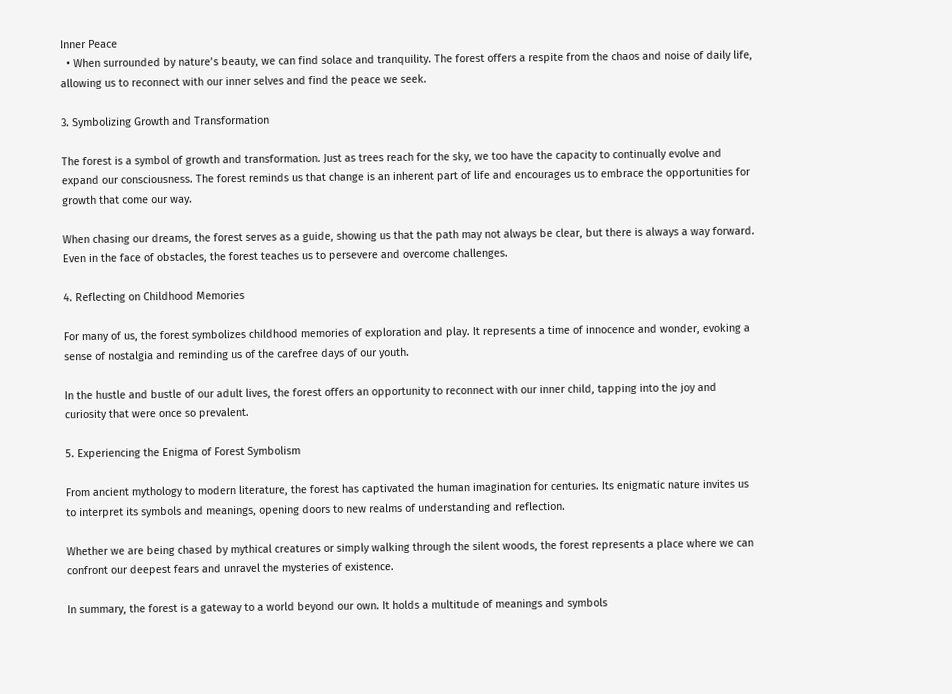Inner Peace
  • When surrounded by nature’s beauty, we can find solace and tranquility. The forest offers a respite from the chaos and noise of daily life, allowing us to reconnect with our inner selves and find the peace we seek.

3. Symbolizing Growth and Transformation

The forest is a symbol of growth and transformation. Just as trees reach for the sky, we too have the capacity to continually evolve and expand our consciousness. The forest reminds us that change is an inherent part of life and encourages us to embrace the opportunities for growth that come our way.

When chasing our dreams, the forest serves as a guide, showing us that the path may not always be clear, but there is always a way forward. Even in the face of obstacles, the forest teaches us to persevere and overcome challenges.

4. Reflecting on Childhood Memories

For many of us, the forest symbolizes childhood memories of exploration and play. It represents a time of innocence and wonder, evoking a sense of nostalgia and reminding us of the carefree days of our youth.

In the hustle and bustle of our adult lives, the forest offers an opportunity to reconnect with our inner child, tapping into the joy and curiosity that were once so prevalent.

5. Experiencing the Enigma of Forest Symbolism

From ancient mythology to modern literature, the forest has captivated the human imagination for centuries. Its enigmatic nature invites us to interpret its symbols and meanings, opening doors to new realms of understanding and reflection.

Whether we are being chased by mythical creatures or simply walking through the silent woods, the forest represents a place where we can confront our deepest fears and unravel the mysteries of existence.

In summary, the forest is a gateway to a world beyond our own. It holds a multitude of meanings and symbols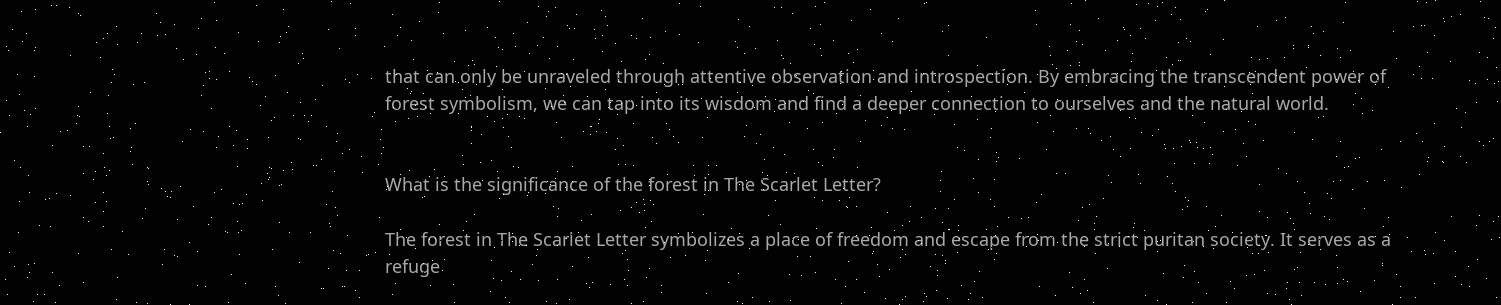that can only be unraveled through attentive observation and introspection. By embracing the transcendent power of forest symbolism, we can tap into its wisdom and find a deeper connection to ourselves and the natural world.


What is the significance of the forest in The Scarlet Letter?

The forest in The Scarlet Letter symbolizes a place of freedom and escape from the strict puritan society. It serves as a refuge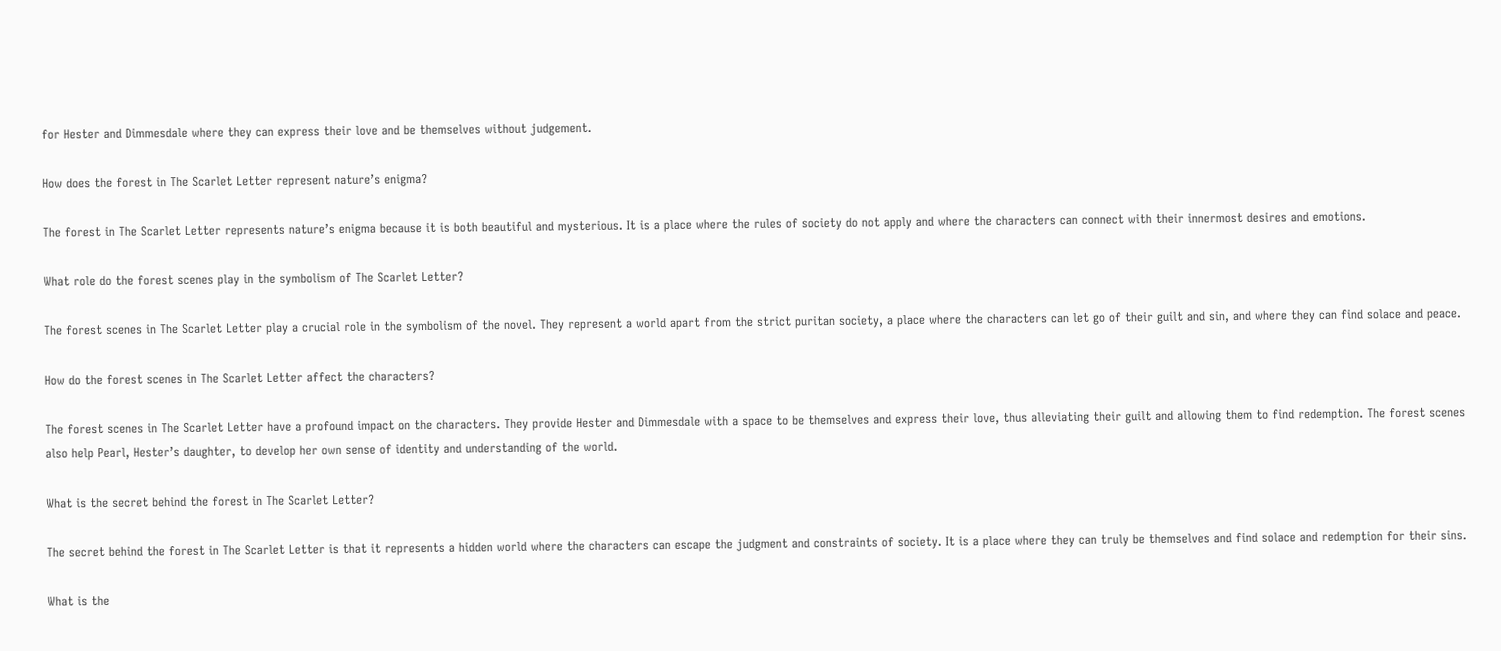for Hester and Dimmesdale where they can express their love and be themselves without judgement.

How does the forest in The Scarlet Letter represent nature’s enigma?

The forest in The Scarlet Letter represents nature’s enigma because it is both beautiful and mysterious. It is a place where the rules of society do not apply and where the characters can connect with their innermost desires and emotions.

What role do the forest scenes play in the symbolism of The Scarlet Letter?

The forest scenes in The Scarlet Letter play a crucial role in the symbolism of the novel. They represent a world apart from the strict puritan society, a place where the characters can let go of their guilt and sin, and where they can find solace and peace.

How do the forest scenes in The Scarlet Letter affect the characters?

The forest scenes in The Scarlet Letter have a profound impact on the characters. They provide Hester and Dimmesdale with a space to be themselves and express their love, thus alleviating their guilt and allowing them to find redemption. The forest scenes also help Pearl, Hester’s daughter, to develop her own sense of identity and understanding of the world.

What is the secret behind the forest in The Scarlet Letter?

The secret behind the forest in The Scarlet Letter is that it represents a hidden world where the characters can escape the judgment and constraints of society. It is a place where they can truly be themselves and find solace and redemption for their sins.

What is the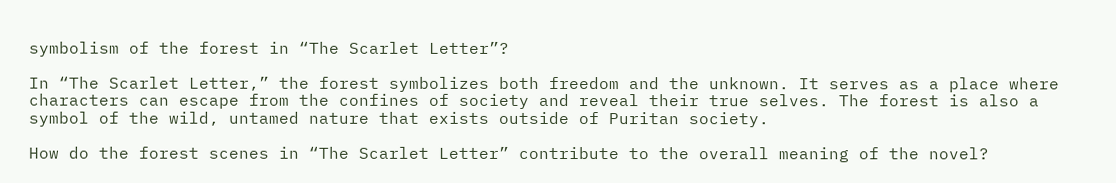symbolism of the forest in “The Scarlet Letter”?

In “The Scarlet Letter,” the forest symbolizes both freedom and the unknown. It serves as a place where characters can escape from the confines of society and reveal their true selves. The forest is also a symbol of the wild, untamed nature that exists outside of Puritan society.

How do the forest scenes in “The Scarlet Letter” contribute to the overall meaning of the novel?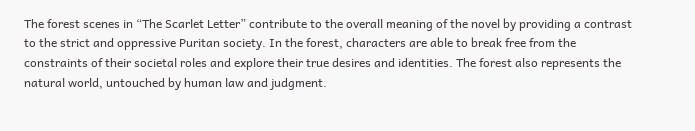The forest scenes in “The Scarlet Letter” contribute to the overall meaning of the novel by providing a contrast to the strict and oppressive Puritan society. In the forest, characters are able to break free from the constraints of their societal roles and explore their true desires and identities. The forest also represents the natural world, untouched by human law and judgment.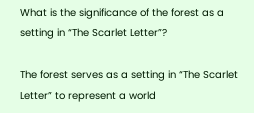What is the significance of the forest as a setting in “The Scarlet Letter”?

The forest serves as a setting in “The Scarlet Letter” to represent a world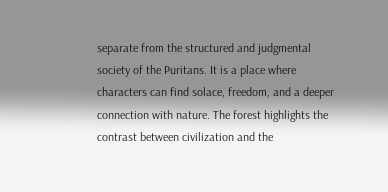separate from the structured and judgmental society of the Puritans. It is a place where characters can find solace, freedom, and a deeper connection with nature. The forest highlights the contrast between civilization and the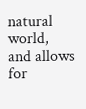natural world, and allows for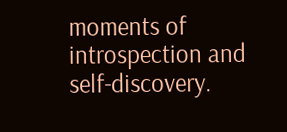moments of introspection and self-discovery.